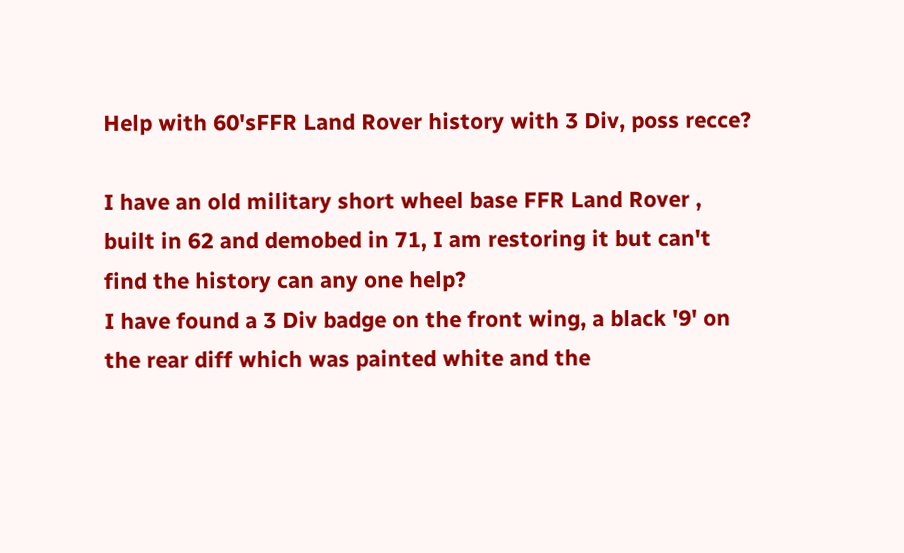Help with 60'sFFR Land Rover history with 3 Div, poss recce?

I have an old military short wheel base FFR Land Rover , built in 62 and demobed in 71, I am restoring it but can't find the history can any one help?
I have found a 3 Div badge on the front wing, a black '9' on the rear diff which was painted white and the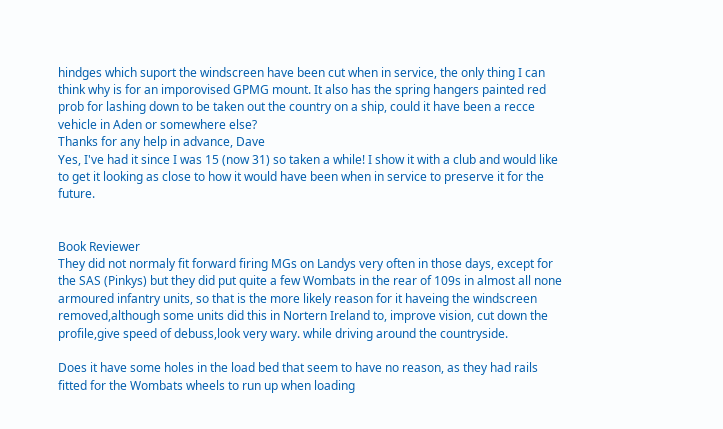hindges which suport the windscreen have been cut when in service, the only thing I can think why is for an imporovised GPMG mount. It also has the spring hangers painted red prob for lashing down to be taken out the country on a ship, could it have been a recce vehicle in Aden or somewhere else?
Thanks for any help in advance, Dave
Yes, I've had it since I was 15 (now 31) so taken a while! I show it with a club and would like to get it looking as close to how it would have been when in service to preserve it for the future.


Book Reviewer
They did not normaly fit forward firing MGs on Landys very often in those days, except for the SAS (Pinkys) but they did put quite a few Wombats in the rear of 109s in almost all none armoured infantry units, so that is the more likely reason for it haveing the windscreen removed,although some units did this in Nortern Ireland to, improve vision, cut down the profile,give speed of debuss,look very wary. while driving around the countryside.

Does it have some holes in the load bed that seem to have no reason, as they had rails fitted for the Wombats wheels to run up when loading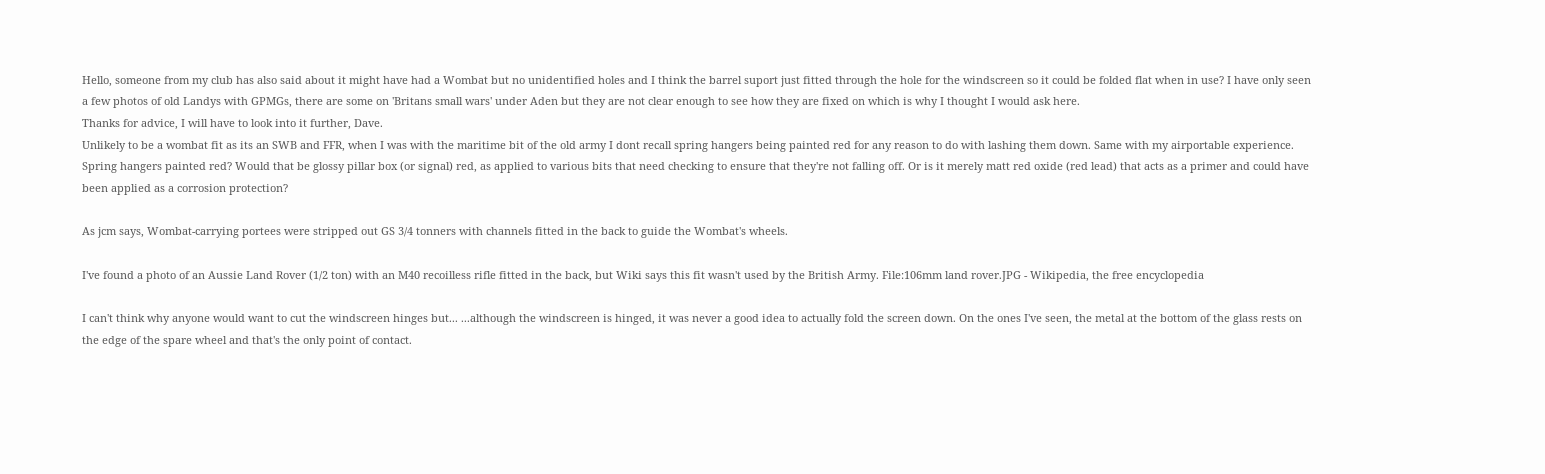Hello, someone from my club has also said about it might have had a Wombat but no unidentified holes and I think the barrel suport just fitted through the hole for the windscreen so it could be folded flat when in use? I have only seen a few photos of old Landys with GPMGs, there are some on 'Britans small wars' under Aden but they are not clear enough to see how they are fixed on which is why I thought I would ask here.
Thanks for advice, I will have to look into it further, Dave.
Unlikely to be a wombat fit as its an SWB and FFR, when I was with the maritime bit of the old army I dont recall spring hangers being painted red for any reason to do with lashing them down. Same with my airportable experience.
Spring hangers painted red? Would that be glossy pillar box (or signal) red, as applied to various bits that need checking to ensure that they're not falling off. Or is it merely matt red oxide (red lead) that acts as a primer and could have been applied as a corrosion protection?

As jcm says, Wombat-carrying portees were stripped out GS 3/4 tonners with channels fitted in the back to guide the Wombat's wheels.

I've found a photo of an Aussie Land Rover (1/2 ton) with an M40 recoilless rifle fitted in the back, but Wiki says this fit wasn't used by the British Army. File:106mm land rover.JPG - Wikipedia, the free encyclopedia

I can't think why anyone would want to cut the windscreen hinges but... ...although the windscreen is hinged, it was never a good idea to actually fold the screen down. On the ones I've seen, the metal at the bottom of the glass rests on the edge of the spare wheel and that's the only point of contact.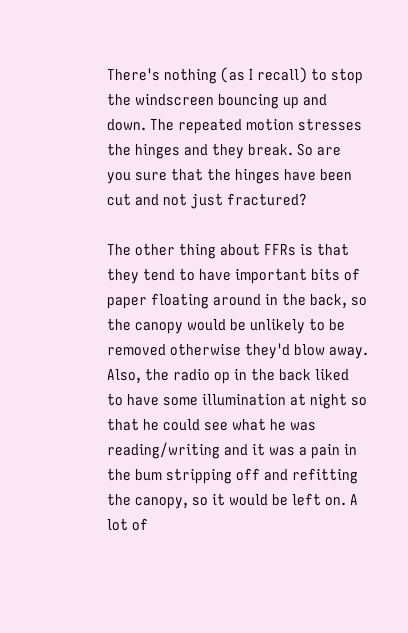There's nothing (as I recall) to stop the windscreen bouncing up and down. The repeated motion stresses the hinges and they break. So are you sure that the hinges have been cut and not just fractured?

The other thing about FFRs is that they tend to have important bits of paper floating around in the back, so the canopy would be unlikely to be removed otherwise they'd blow away. Also, the radio op in the back liked to have some illumination at night so that he could see what he was reading/writing and it was a pain in the bum stripping off and refitting the canopy, so it would be left on. A lot of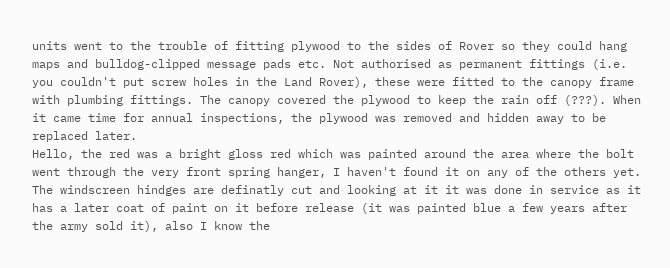units went to the trouble of fitting plywood to the sides of Rover so they could hang maps and bulldog-clipped message pads etc. Not authorised as permanent fittings (i.e. you couldn't put screw holes in the Land Rover), these were fitted to the canopy frame with plumbing fittings. The canopy covered the plywood to keep the rain off (???). When it came time for annual inspections, the plywood was removed and hidden away to be replaced later.
Hello, the red was a bright gloss red which was painted around the area where the bolt went through the very front spring hanger, I haven't found it on any of the others yet. The windscreen hindges are definatly cut and looking at it it was done in service as it has a later coat of paint on it before release (it was painted blue a few years after the army sold it), also I know the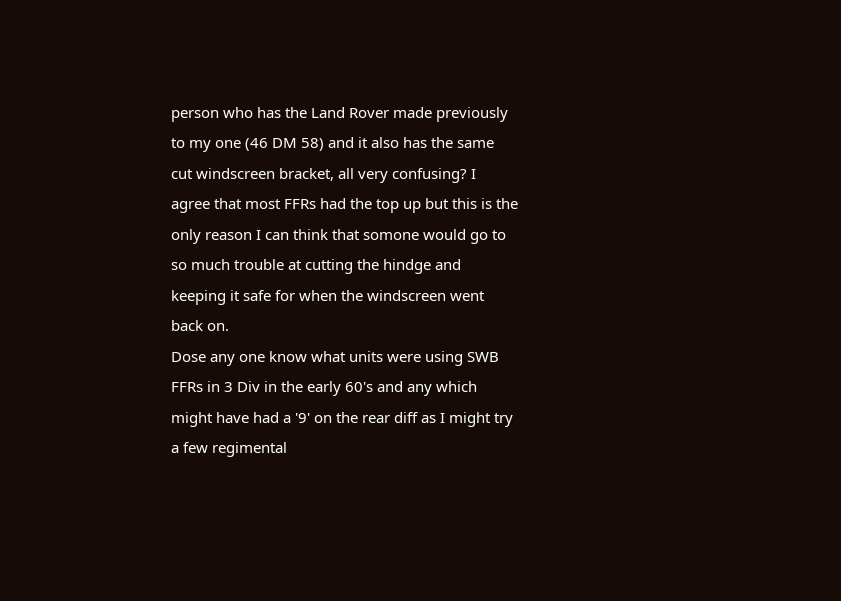person who has the Land Rover made previously to my one (46 DM 58) and it also has the same cut windscreen bracket, all very confusing? I agree that most FFRs had the top up but this is the only reason I can think that somone would go to so much trouble at cutting the hindge and keeping it safe for when the windscreen went back on.
Dose any one know what units were using SWB FFRs in 3 Div in the early 60's and any which might have had a '9' on the rear diff as I might try a few regimental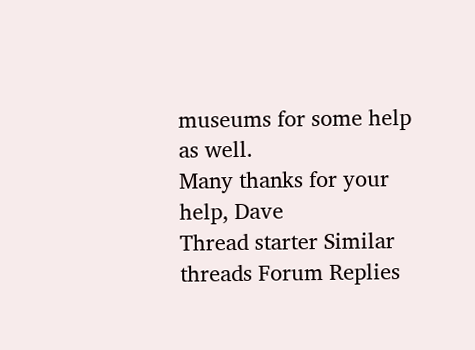museums for some help as well.
Many thanks for your help, Dave
Thread starter Similar threads Forum Replies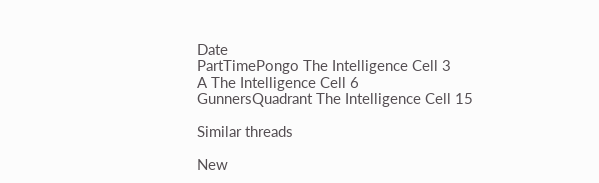Date
PartTimePongo The Intelligence Cell 3
A The Intelligence Cell 6
GunnersQuadrant The Intelligence Cell 15

Similar threads

New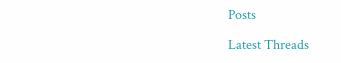Posts

Latest Threads